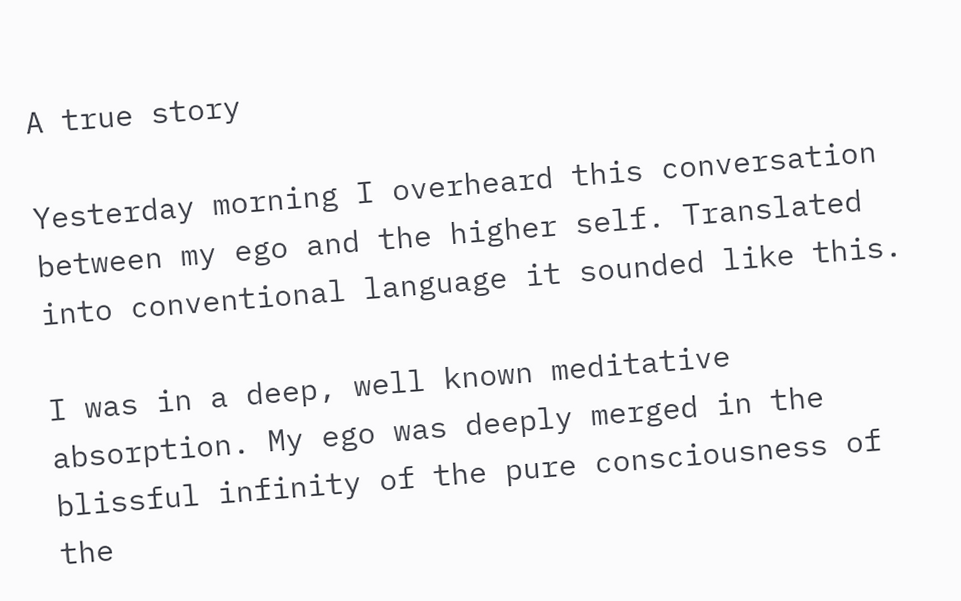A true story

Yesterday morning I overheard this conversation between my ego and the higher self. Translated into conventional language it sounded like this.

I was in a deep, well known meditative absorption. My ego was deeply merged in the blissful infinity of the pure consciousness of the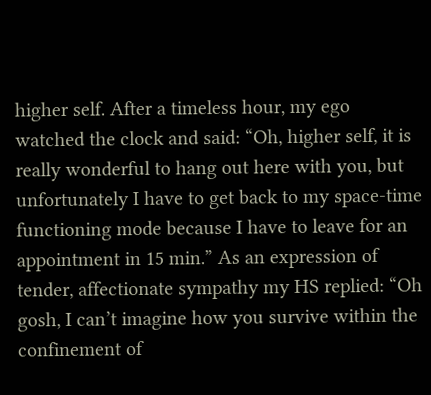higher self. After a timeless hour, my ego watched the clock and said: “Oh, higher self, it is really wonderful to hang out here with you, but unfortunately I have to get back to my space-time functioning mode because I have to leave for an appointment in 15 min.” As an expression of tender, affectionate sympathy my HS replied: “Oh gosh, I can’t imagine how you survive within the confinement of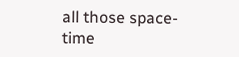all those space-time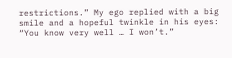restrictions.” My ego replied with a big smile and a hopeful twinkle in his eyes: “You know very well … I won’t.”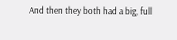And then they both had a big, full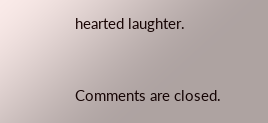hearted laughter.


Comments are closed.